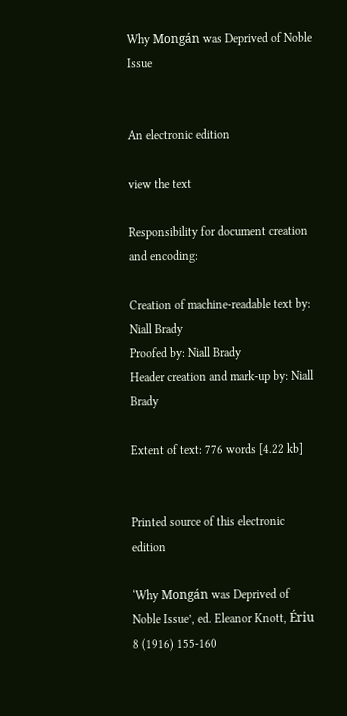Why Mongán was Deprived of Noble Issue


An electronic edition

view the text

Responsibility for document creation and encoding:

Creation of machine-readable text by: Niall Brady
Proofed by: Niall Brady
Header creation and mark-up by: Niall Brady

Extent of text: 776 words [4.22 kb]


Printed source of this electronic edition

‘Why Mongán was Deprived of Noble Issue’, ed. Eleanor Knott, Ériu 8 (1916) 155-160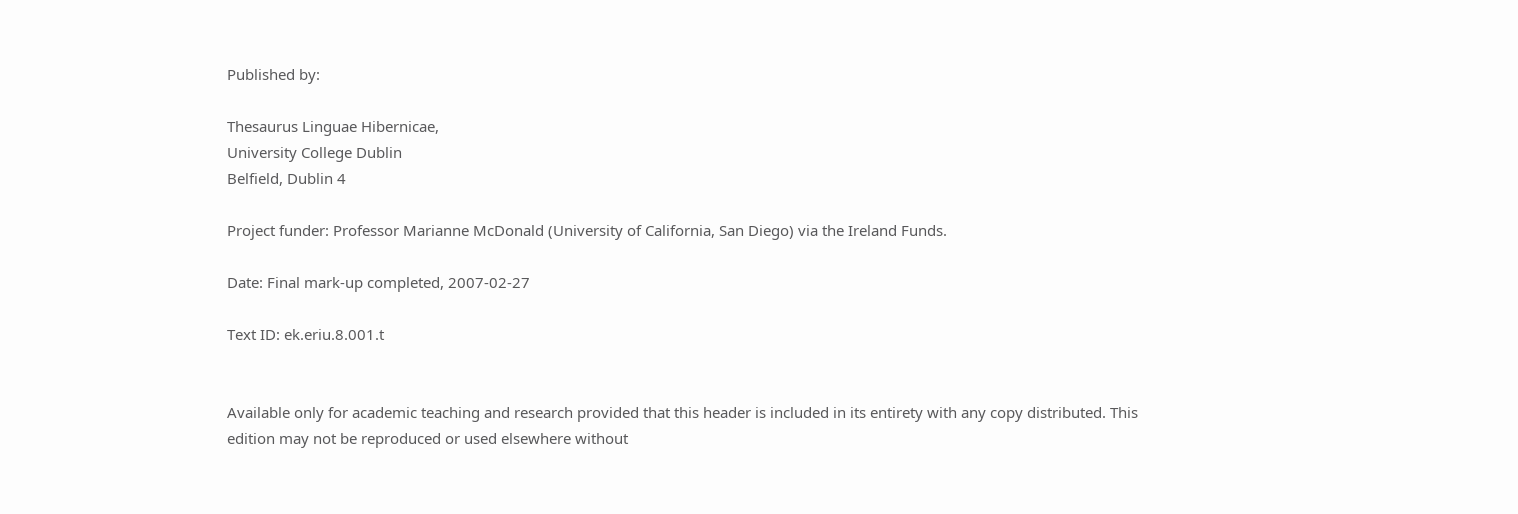Published by:

Thesaurus Linguae Hibernicae,
University College Dublin
Belfield, Dublin 4

Project funder: Professor Marianne McDonald (University of California, San Diego) via the Ireland Funds.

Date: Final mark-up completed, 2007-02-27

Text ID: ek.eriu.8.001.t


Available only for academic teaching and research provided that this header is included in its entirety with any copy distributed. This edition may not be reproduced or used elsewhere without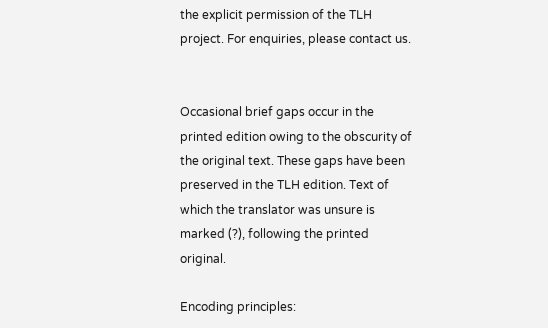the explicit permission of the TLH project. For enquiries, please contact us.


Occasional brief gaps occur in the printed edition owing to the obscurity of the original text. These gaps have been preserved in the TLH edition. Text of which the translator was unsure is marked (?), following the printed original.

Encoding principles: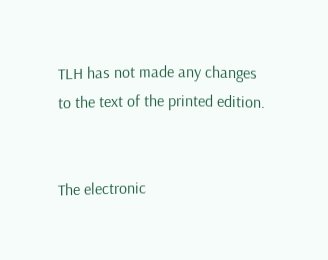TLH has not made any changes to the text of the printed edition.


The electronic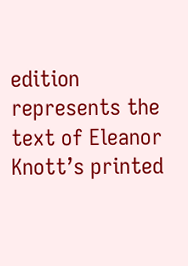edition represents the text of Eleanor Knott’s printed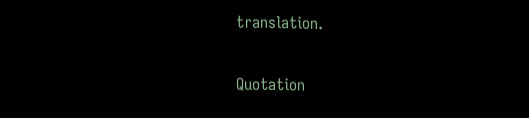translation.


Quotation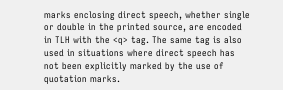marks enclosing direct speech, whether single or double in the printed source, are encoded in TLH with the <q> tag. The same tag is also used in situations where direct speech has not been explicitly marked by the use of quotation marks.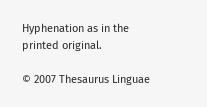Hyphenation as in the printed original.

© 2007 Thesaurus Linguae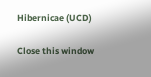Hibernicae (UCD)

Close this window